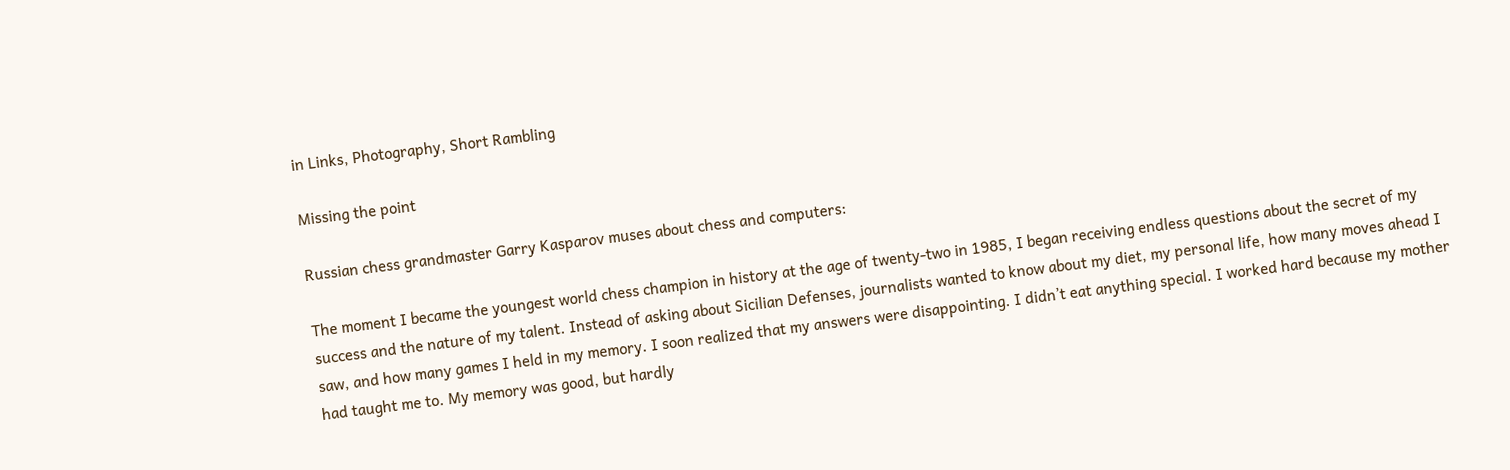in Links, Photography, Short Rambling

Missing the point

Russian chess grandmaster Garry Kasparov muses about chess and computers:

The moment I became the youngest world chess champion in history at the age of twenty-two in 1985, I began receiving endless questions about the secret of my success and the nature of my talent. Instead of asking about Sicilian Defenses, journalists wanted to know about my diet, my personal life, how many moves ahead I saw, and how many games I held in my memory. I soon realized that my answers were disappointing. I didn’t eat anything special. I worked hard because my mother had taught me to. My memory was good, but hardly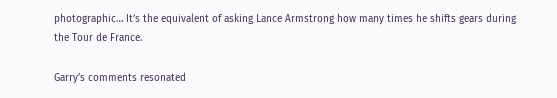photographic… It’s the equivalent of asking Lance Armstrong how many times he shifts gears during the Tour de France.

Garry’s comments resonated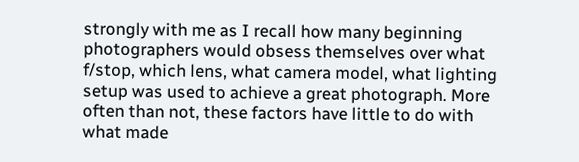strongly with me as I recall how many beginning photographers would obsess themselves over what f/stop, which lens, what camera model, what lighting setup was used to achieve a great photograph. More often than not, these factors have little to do with what made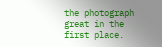the photograph great in the first place.